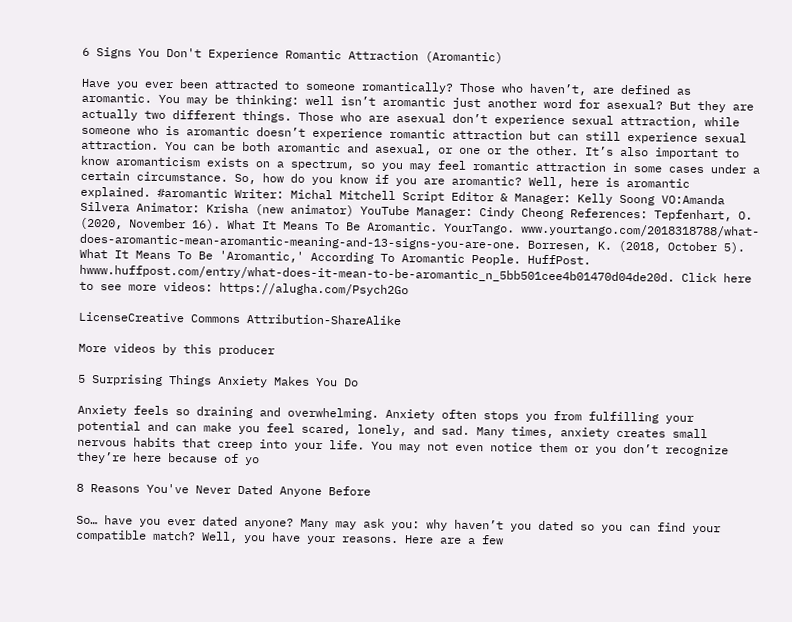6 Signs You Don't Experience Romantic Attraction (Aromantic)

Have you ever been attracted to someone romantically? Those who haven’t, are defined as aromantic. You may be thinking: well isn’t aromantic just another word for asexual? But they are actually two different things. Those who are asexual don’t experience sexual attraction, while someone who is aromantic doesn’t experience romantic attraction but can still experience sexual attraction. You can be both aromantic and asexual, or one or the other. It’s also important to know aromanticism exists on a spectrum, so you may feel romantic attraction in some cases under a certain circumstance. So, how do you know if you are aromantic? Well, here is aromantic explained. #aromantic Writer: Michal Mitchell Script Editor & Manager: Kelly Soong VO:Amanda Silvera Animator: Krisha (new animator) YouTube Manager: Cindy Cheong References: Tepfenhart, O. (2020, November 16). What It Means To Be Aromantic. YourTango. www.yourtango.com/2018318788/what-does-aromantic-mean-aromantic-meaning-and-13-signs-you-are-one. Borresen, K. (2018, October 5). What It Means To Be 'Aromantic,' According To Aromantic People. HuffPost. hwww.huffpost.com/entry/what-does-it-mean-to-be-aromantic_n_5bb501cee4b01470d04de20d. Click here to see more videos: https://alugha.com/Psych2Go

LicenseCreative Commons Attribution-ShareAlike

More videos by this producer

5 Surprising Things Anxiety Makes You Do

Anxiety feels so draining and overwhelming. Anxiety often stops you from fulfilling your potential and can make you feel scared, lonely, and sad. Many times, anxiety creates small nervous habits that creep into your life. You may not even notice them or you don’t recognize they’re here because of yo

8 Reasons You've Never Dated Anyone Before

So… have you ever dated anyone? Many may ask you: why haven’t you dated so you can find your compatible match? Well, you have your reasons. Here are a few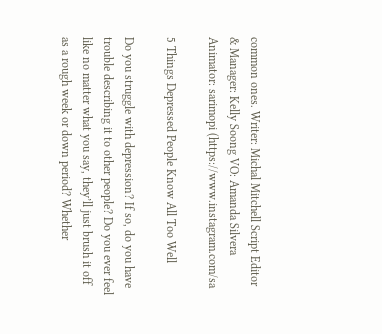common ones. Writer: Michal Mitchell Script Editor & Manager: Kelly Soong VO: Amanda Silvera Animator: sarimopi (https://www.instagram.com/sa

5 Things Depressed People Know All Too Well

Do you struggle with depression? If so, do you have trouble describing it to other people? Do you ever feel like no matter what you say, they’ll just brush it off as a rough week or down period? Whether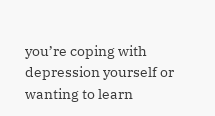you’re coping with depression yourself or wanting to learn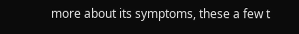more about its symptoms, these a few t